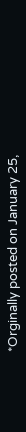*Orginally posted on January 25,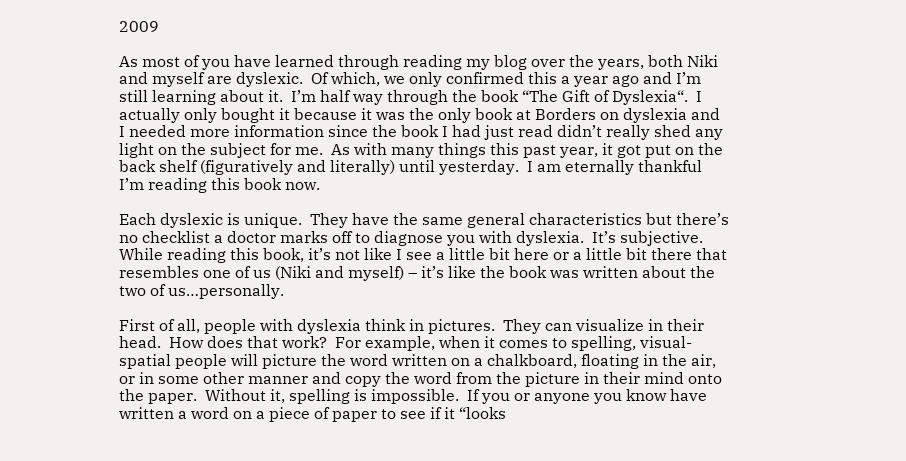2009

As most of you have learned through reading my blog over the years, both Niki and myself are dyslexic.  Of which, we only confirmed this a year ago and I’m still learning about it.  I’m half way through the book “The Gift of Dyslexia“.  I actually only bought it because it was the only book at Borders on dyslexia and I needed more information since the book I had just read didn’t really shed any light on the subject for me.  As with many things this past year, it got put on the back shelf (figuratively and literally) until yesterday.  I am eternally thankful I’m reading this book now.

Each dyslexic is unique.  They have the same general characteristics but there’s no checklist a doctor marks off to diagnose you with dyslexia.  It’s subjective.  While reading this book, it’s not like I see a little bit here or a little bit there that resembles one of us (Niki and myself) – it’s like the book was written about the two of us…personally.

First of all, people with dyslexia think in pictures.  They can visualize in their head.  How does that work?  For example, when it comes to spelling, visual-spatial people will picture the word written on a chalkboard, floating in the air, or in some other manner and copy the word from the picture in their mind onto the paper.  Without it, spelling is impossible.  If you or anyone you know have written a word on a piece of paper to see if it “looks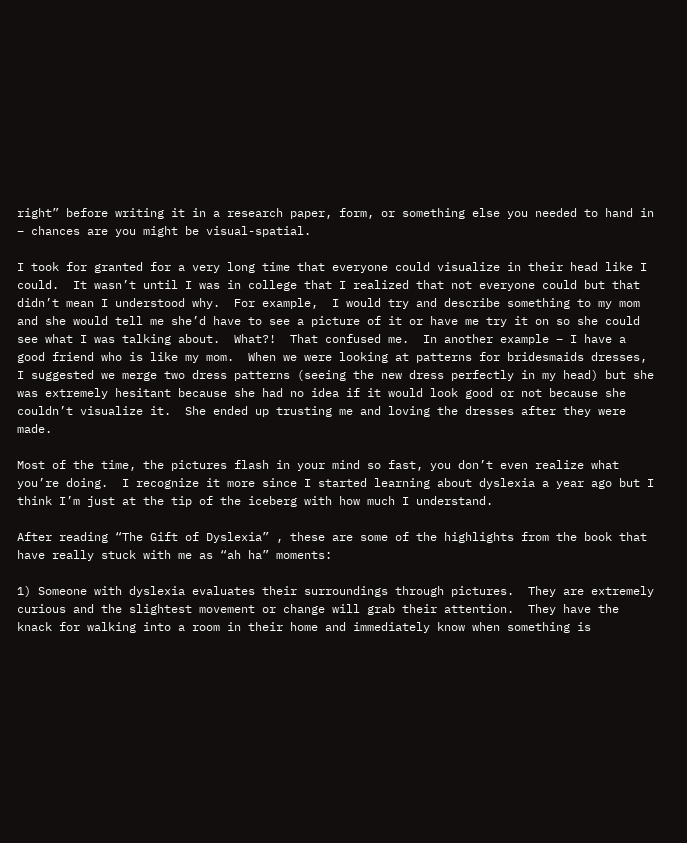right” before writing it in a research paper, form, or something else you needed to hand in – chances are you might be visual-spatial.

I took for granted for a very long time that everyone could visualize in their head like I could.  It wasn’t until I was in college that I realized that not everyone could but that didn’t mean I understood why.  For example,  I would try and describe something to my mom and she would tell me she’d have to see a picture of it or have me try it on so she could see what I was talking about.  What?!  That confused me.  In another example – I have a good friend who is like my mom.  When we were looking at patterns for bridesmaids dresses, I suggested we merge two dress patterns (seeing the new dress perfectly in my head) but she was extremely hesitant because she had no idea if it would look good or not because she couldn’t visualize it.  She ended up trusting me and loving the dresses after they were made.

Most of the time, the pictures flash in your mind so fast, you don’t even realize what you’re doing.  I recognize it more since I started learning about dyslexia a year ago but I think I’m just at the tip of the iceberg with how much I understand.

After reading “The Gift of Dyslexia” , these are some of the highlights from the book that have really stuck with me as “ah ha” moments:

1) Someone with dyslexia evaluates their surroundings through pictures.  They are extremely curious and the slightest movement or change will grab their attention.  They have the knack for walking into a room in their home and immediately know when something is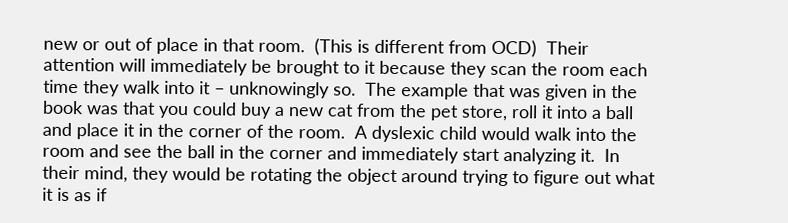new or out of place in that room.  (This is different from OCD)  Their attention will immediately be brought to it because they scan the room each time they walk into it – unknowingly so.  The example that was given in the book was that you could buy a new cat from the pet store, roll it into a ball and place it in the corner of the room.  A dyslexic child would walk into the room and see the ball in the corner and immediately start analyzing it.  In their mind, they would be rotating the object around trying to figure out what it is as if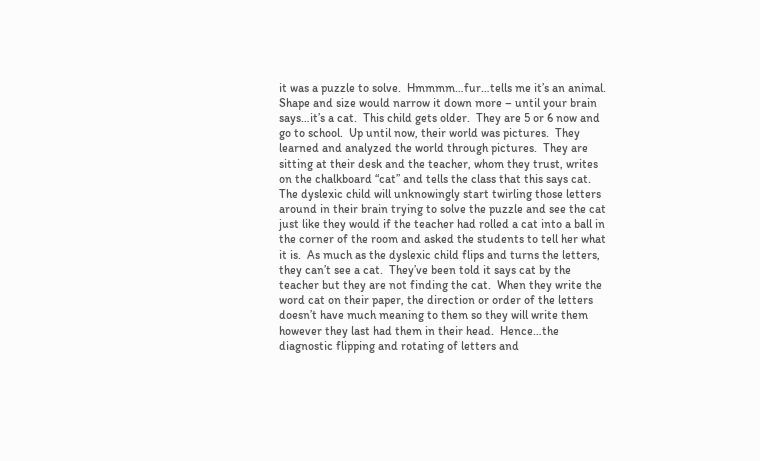it was a puzzle to solve.  Hmmmm…fur…tells me it’s an animal.  Shape and size would narrow it down more – until your brain says…it’s a cat.  This child gets older.  They are 5 or 6 now and go to school.  Up until now, their world was pictures.  They learned and analyzed the world through pictures.  They are sitting at their desk and the teacher, whom they trust, writes on the chalkboard “cat” and tells the class that this says cat.  The dyslexic child will unknowingly start twirling those letters around in their brain trying to solve the puzzle and see the cat just like they would if the teacher had rolled a cat into a ball in the corner of the room and asked the students to tell her what it is.  As much as the dyslexic child flips and turns the letters, they can’t see a cat.  They’ve been told it says cat by the teacher but they are not finding the cat.  When they write the word cat on their paper, the direction or order of the letters doesn’t have much meaning to them so they will write them however they last had them in their head.  Hence…the diagnostic flipping and rotating of letters and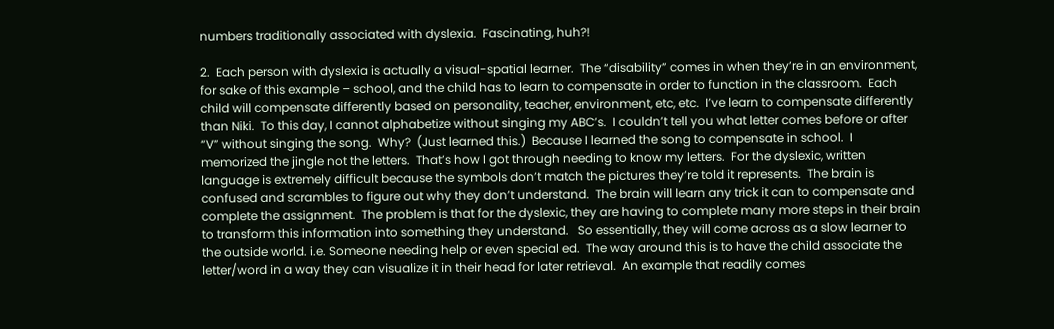numbers traditionally associated with dyslexia.  Fascinating, huh?!

2.  Each person with dyslexia is actually a visual-spatial learner.  The “disability” comes in when they’re in an environment, for sake of this example – school, and the child has to learn to compensate in order to function in the classroom.  Each child will compensate differently based on personality, teacher, environment, etc, etc.  I’ve learn to compensate differently than Niki.  To this day, I cannot alphabetize without singing my ABC’s.  I couldn’t tell you what letter comes before or after “V” without singing the song.  Why?  (Just learned this.)  Because I learned the song to compensate in school.  I memorized the jingle not the letters.  That’s how I got through needing to know my letters.  For the dyslexic, written language is extremely difficult because the symbols don’t match the pictures they’re told it represents.  The brain is confused and scrambles to figure out why they don’t understand.  The brain will learn any trick it can to compensate and complete the assignment.  The problem is that for the dyslexic, they are having to complete many more steps in their brain to transform this information into something they understand.   So essentially, they will come across as a slow learner to the outside world. i.e. Someone needing help or even special ed.  The way around this is to have the child associate the letter/word in a way they can visualize it in their head for later retrieval.  An example that readily comes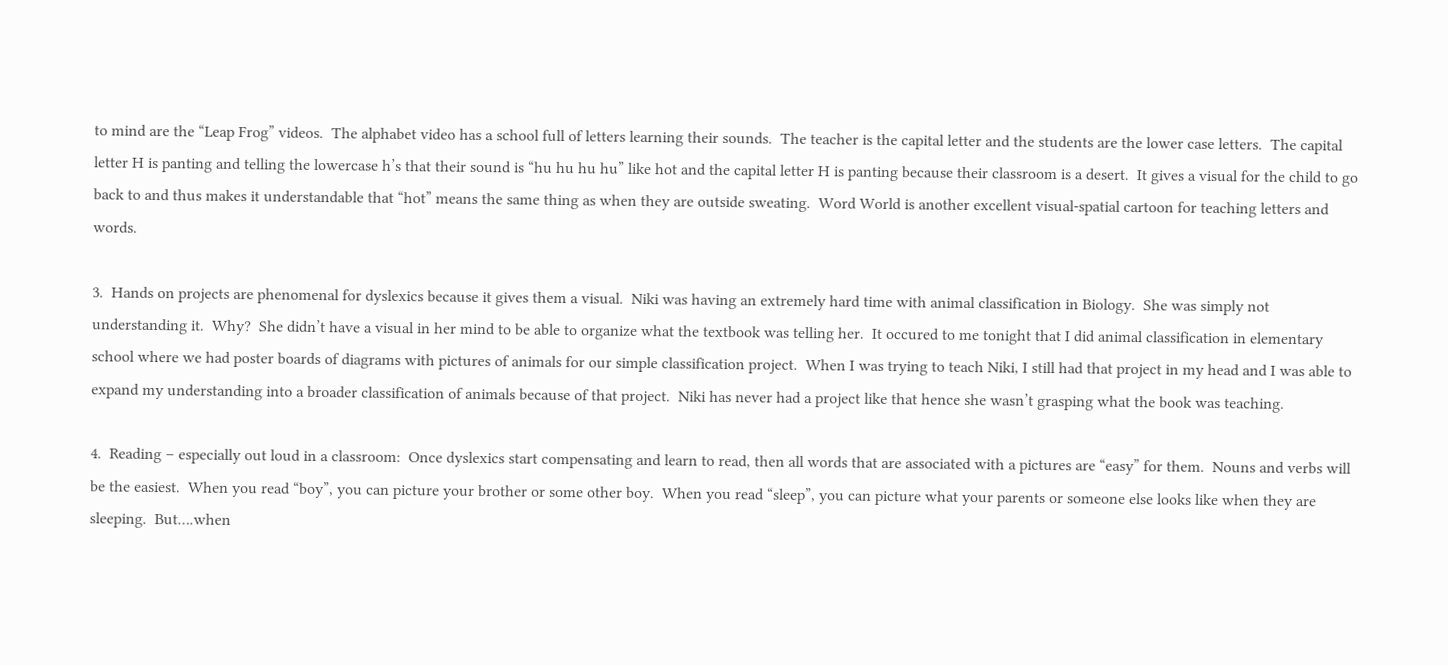to mind are the “Leap Frog” videos.  The alphabet video has a school full of letters learning their sounds.  The teacher is the capital letter and the students are the lower case letters.  The capital letter H is panting and telling the lowercase h’s that their sound is “hu hu hu hu” like hot and the capital letter H is panting because their classroom is a desert.  It gives a visual for the child to go back to and thus makes it understandable that “hot” means the same thing as when they are outside sweating.  Word World is another excellent visual-spatial cartoon for teaching letters and words.

3.  Hands on projects are phenomenal for dyslexics because it gives them a visual.  Niki was having an extremely hard time with animal classification in Biology.  She was simply not understanding it.  Why?  She didn’t have a visual in her mind to be able to organize what the textbook was telling her.  It occured to me tonight that I did animal classification in elementary school where we had poster boards of diagrams with pictures of animals for our simple classification project.  When I was trying to teach Niki, I still had that project in my head and I was able to expand my understanding into a broader classification of animals because of that project.  Niki has never had a project like that hence she wasn’t grasping what the book was teaching.

4.  Reading – especially out loud in a classroom:  Once dyslexics start compensating and learn to read, then all words that are associated with a pictures are “easy” for them.  Nouns and verbs will be the easiest.  When you read “boy”, you can picture your brother or some other boy.  When you read “sleep”, you can picture what your parents or someone else looks like when they are sleeping.  But….when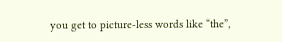you get to picture-less words like “the”,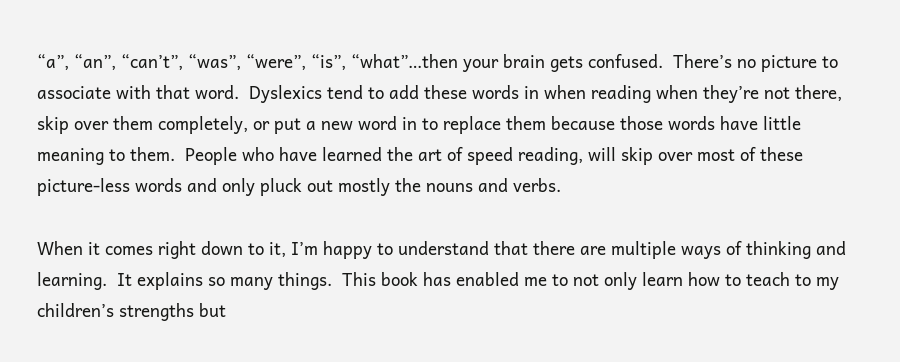“a”, “an”, “can’t”, “was”, “were”, “is”, “what”…then your brain gets confused.  There’s no picture to associate with that word.  Dyslexics tend to add these words in when reading when they’re not there, skip over them completely, or put a new word in to replace them because those words have little meaning to them.  People who have learned the art of speed reading, will skip over most of these picture-less words and only pluck out mostly the nouns and verbs.

When it comes right down to it, I’m happy to understand that there are multiple ways of thinking and learning.  It explains so many things.  This book has enabled me to not only learn how to teach to my children’s strengths but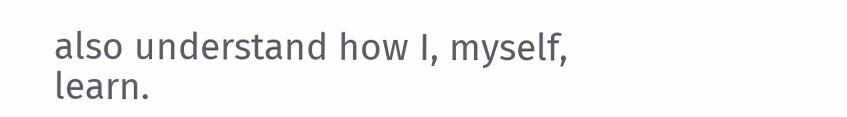also understand how I, myself, learn.